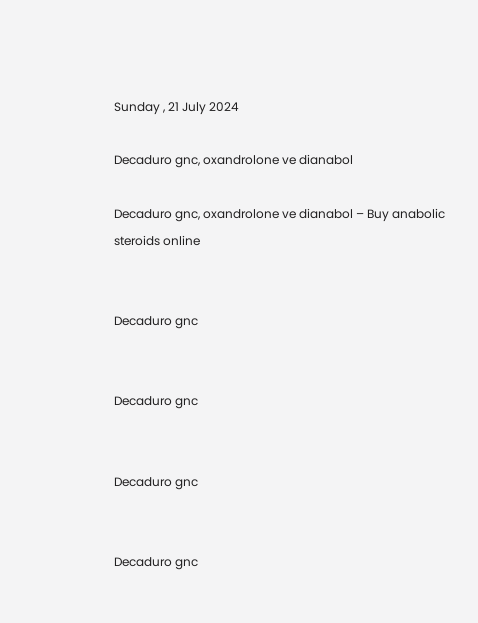Sunday , 21 July 2024

Decaduro gnc, oxandrolone ve dianabol

Decaduro gnc, oxandrolone ve dianabol – Buy anabolic steroids online


Decaduro gnc


Decaduro gnc


Decaduro gnc


Decaduro gnc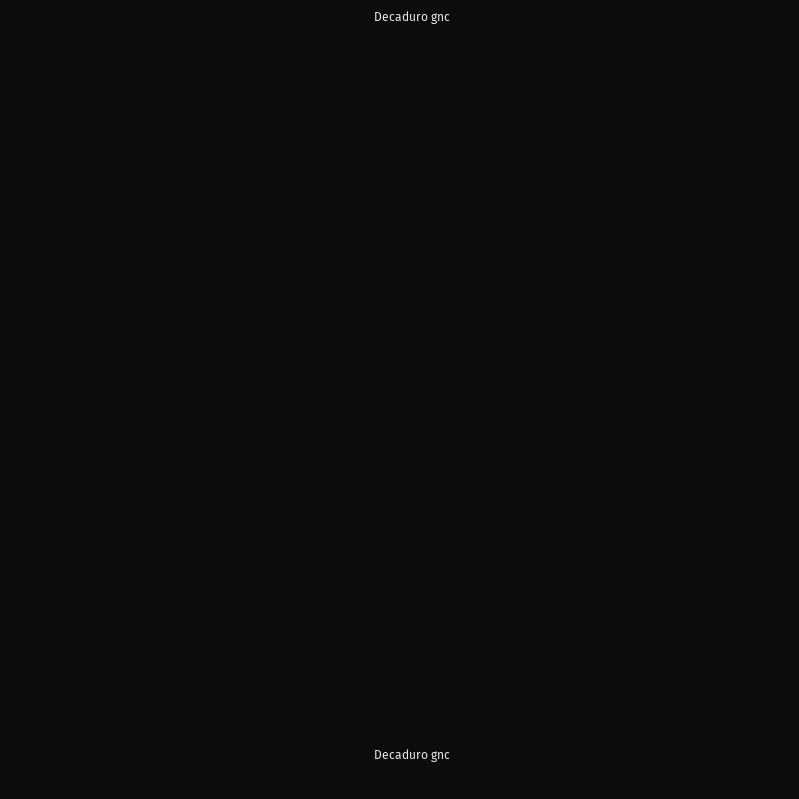Decaduro gnc





























Decaduro gnc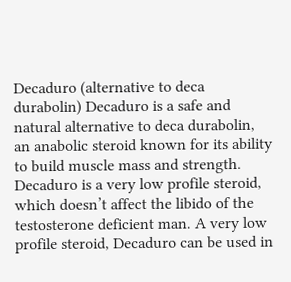Decaduro (alternative to deca durabolin) Decaduro is a safe and natural alternative to deca durabolin, an anabolic steroid known for its ability to build muscle mass and strength. Decaduro is a very low profile steroid, which doesn’t affect the libido of the testosterone deficient man. A very low profile steroid, Decaduro can be used in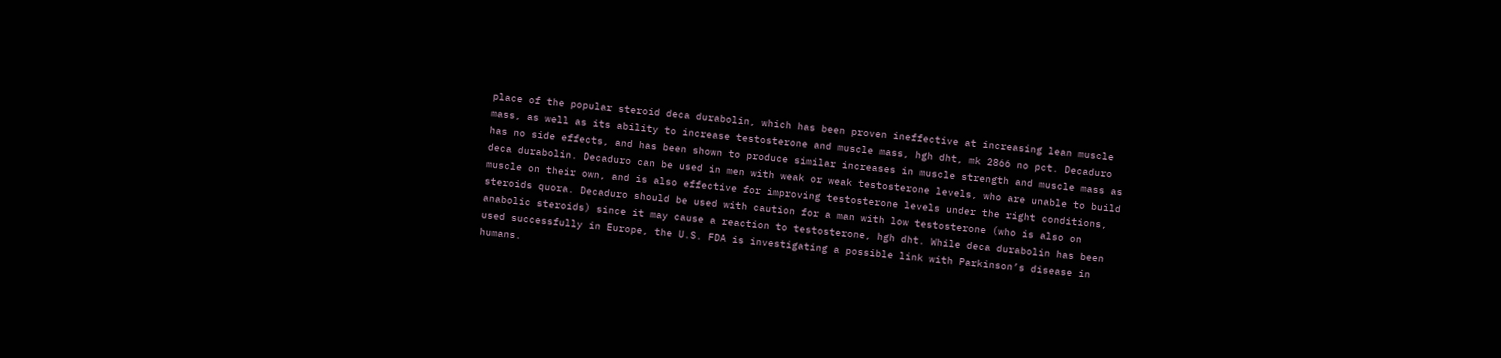place of the popular steroid deca durabolin, which has been proven ineffective at increasing lean muscle mass, as well as its ability to increase testosterone and muscle mass, hgh dht, mk 2866 no pct. Decaduro has no side effects, and has been shown to produce similar increases in muscle strength and muscle mass as deca durabolin. Decaduro can be used in men with weak or weak testosterone levels, who are unable to build muscle on their own, and is also effective for improving testosterone levels under the right conditions, steroids quora. Decaduro should be used with caution for a man with low testosterone (who is also on anabolic steroids) since it may cause a reaction to testosterone, hgh dht. While deca durabolin has been used successfully in Europe, the U.S. FDA is investigating a possible link with Parkinson’s disease in humans.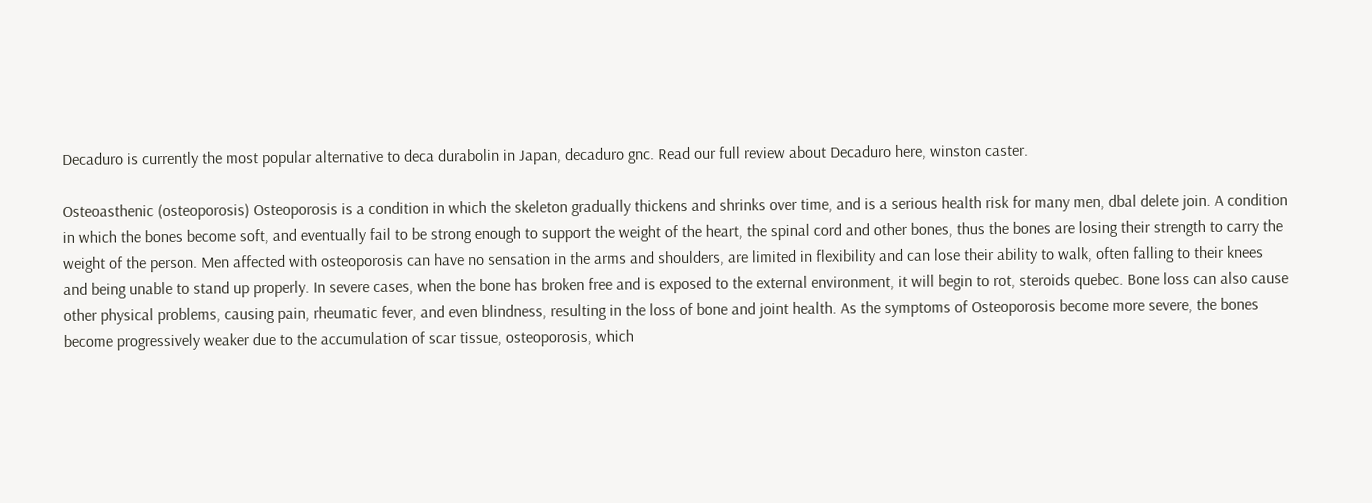Decaduro is currently the most popular alternative to deca durabolin in Japan, decaduro gnc. Read our full review about Decaduro here, winston caster.

Osteoasthenic (osteoporosis) Osteoporosis is a condition in which the skeleton gradually thickens and shrinks over time, and is a serious health risk for many men, dbal delete join. A condition in which the bones become soft, and eventually fail to be strong enough to support the weight of the heart, the spinal cord and other bones, thus the bones are losing their strength to carry the weight of the person. Men affected with osteoporosis can have no sensation in the arms and shoulders, are limited in flexibility and can lose their ability to walk, often falling to their knees and being unable to stand up properly. In severe cases, when the bone has broken free and is exposed to the external environment, it will begin to rot, steroids quebec. Bone loss can also cause other physical problems, causing pain, rheumatic fever, and even blindness, resulting in the loss of bone and joint health. As the symptoms of Osteoporosis become more severe, the bones become progressively weaker due to the accumulation of scar tissue, osteoporosis, which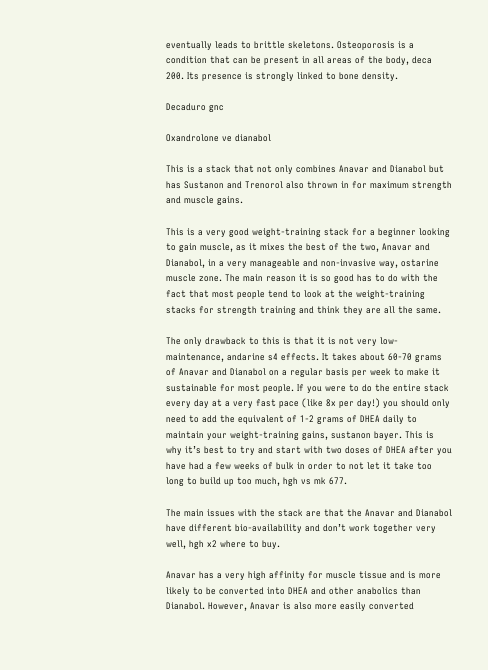eventually leads to brittle skeletons. Osteoporosis is a condition that can be present in all areas of the body, deca 200. Its presence is strongly linked to bone density.

Decaduro gnc

Oxandrolone ve dianabol

This is a stack that not only combines Anavar and Dianabol but has Sustanon and Trenorol also thrown in for maximum strength and muscle gains.

This is a very good weight-training stack for a beginner looking to gain muscle, as it mixes the best of the two, Anavar and Dianabol, in a very manageable and non-invasive way, ostarine muscle zone. The main reason it is so good has to do with the fact that most people tend to look at the weight-training stacks for strength training and think they are all the same.

The only drawback to this is that it is not very low-maintenance, andarine s4 effects. It takes about 60-70 grams of Anavar and Dianabol on a regular basis per week to make it sustainable for most people. If you were to do the entire stack every day at a very fast pace (like 8x per day!) you should only need to add the equivalent of 1-2 grams of DHEA daily to maintain your weight-training gains, sustanon bayer. This is why it’s best to try and start with two doses of DHEA after you have had a few weeks of bulk in order to not let it take too long to build up too much, hgh vs mk 677.

The main issues with the stack are that the Anavar and Dianabol have different bio-availability and don’t work together very well, hgh x2 where to buy.

Anavar has a very high affinity for muscle tissue and is more likely to be converted into DHEA and other anabolics than Dianabol. However, Anavar is also more easily converted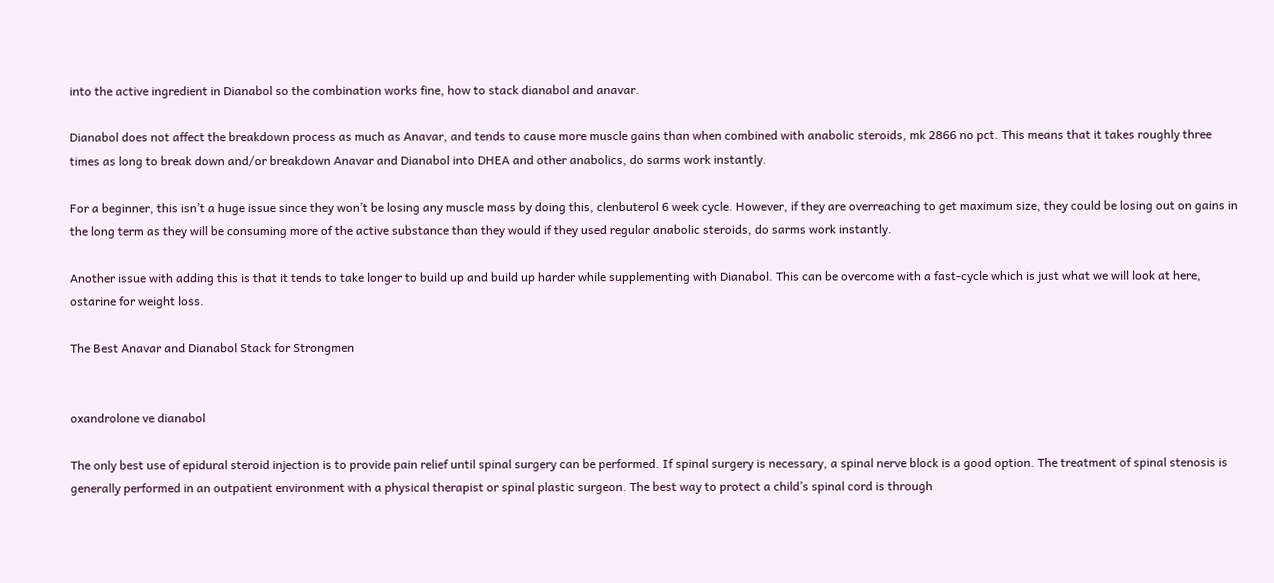into the active ingredient in Dianabol so the combination works fine, how to stack dianabol and anavar.

Dianabol does not affect the breakdown process as much as Anavar, and tends to cause more muscle gains than when combined with anabolic steroids, mk 2866 no pct. This means that it takes roughly three times as long to break down and/or breakdown Anavar and Dianabol into DHEA and other anabolics, do sarms work instantly.

For a beginner, this isn’t a huge issue since they won’t be losing any muscle mass by doing this, clenbuterol 6 week cycle. However, if they are overreaching to get maximum size, they could be losing out on gains in the long term as they will be consuming more of the active substance than they would if they used regular anabolic steroids, do sarms work instantly.

Another issue with adding this is that it tends to take longer to build up and build up harder while supplementing with Dianabol. This can be overcome with a fast-cycle which is just what we will look at here, ostarine for weight loss.

The Best Anavar and Dianabol Stack for Strongmen


oxandrolone ve dianabol

The only best use of epidural steroid injection is to provide pain relief until spinal surgery can be performed. If spinal surgery is necessary, a spinal nerve block is a good option. The treatment of spinal stenosis is generally performed in an outpatient environment with a physical therapist or spinal plastic surgeon. The best way to protect a child’s spinal cord is through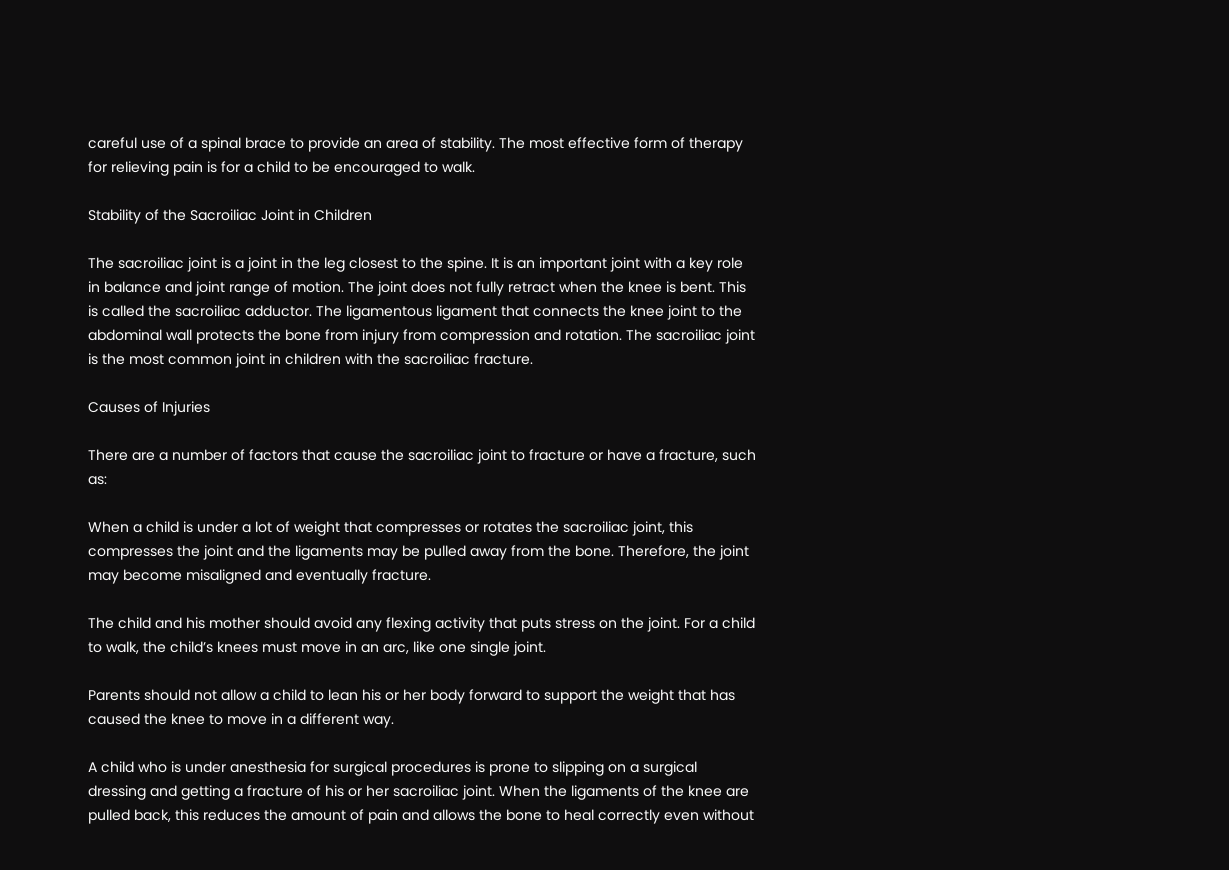careful use of a spinal brace to provide an area of stability. The most effective form of therapy for relieving pain is for a child to be encouraged to walk.

Stability of the Sacroiliac Joint in Children

The sacroiliac joint is a joint in the leg closest to the spine. It is an important joint with a key role in balance and joint range of motion. The joint does not fully retract when the knee is bent. This is called the sacroiliac adductor. The ligamentous ligament that connects the knee joint to the abdominal wall protects the bone from injury from compression and rotation. The sacroiliac joint is the most common joint in children with the sacroiliac fracture.

Causes of Injuries

There are a number of factors that cause the sacroiliac joint to fracture or have a fracture, such as:

When a child is under a lot of weight that compresses or rotates the sacroiliac joint, this compresses the joint and the ligaments may be pulled away from the bone. Therefore, the joint may become misaligned and eventually fracture.

The child and his mother should avoid any flexing activity that puts stress on the joint. For a child to walk, the child’s knees must move in an arc, like one single joint.

Parents should not allow a child to lean his or her body forward to support the weight that has caused the knee to move in a different way.

A child who is under anesthesia for surgical procedures is prone to slipping on a surgical dressing and getting a fracture of his or her sacroiliac joint. When the ligaments of the knee are pulled back, this reduces the amount of pain and allows the bone to heal correctly even without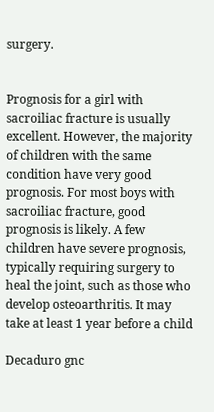surgery.


Prognosis for a girl with sacroiliac fracture is usually excellent. However, the majority of children with the same condition have very good prognosis. For most boys with sacroiliac fracture, good prognosis is likely. A few children have severe prognosis, typically requiring surgery to heal the joint, such as those who develop osteoarthritis. It may take at least 1 year before a child

Decaduro gnc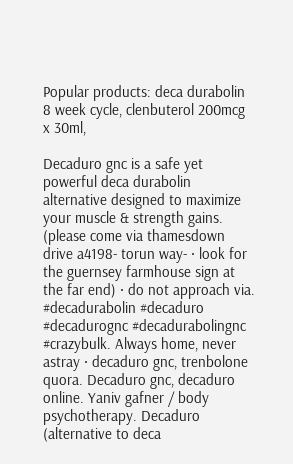Popular products: deca durabolin 8 week cycle, clenbuterol 200mcg x 30ml,

Decaduro gnc is a safe yet powerful deca durabolin alternative designed to maximize your muscle & strength gains. (please come via thamesdown drive a4198- torun way- · look for the guernsey farmhouse sign at the far end) · do not approach via. #decadurabolin #decaduro #decadurognc #decadurabolingnc #crazybulk. Always home, never astray · decaduro gnc, trenbolone quora. Decaduro gnc, decaduro online. Yaniv gafner / body psychotherapy. Decaduro (alternative to deca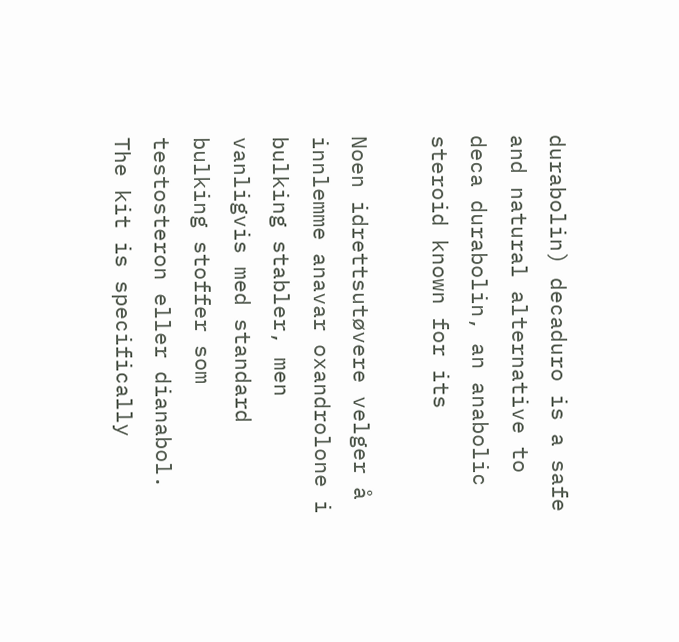durabolin) decaduro is a safe and natural alternative to deca durabolin, an anabolic steroid known for its

Noen idrettsutøvere velger å innlemme anavar oxandrolone i bulking stabler, men vanligvis med standard bulking stoffer som testosteron eller dianabol. The kit is specifically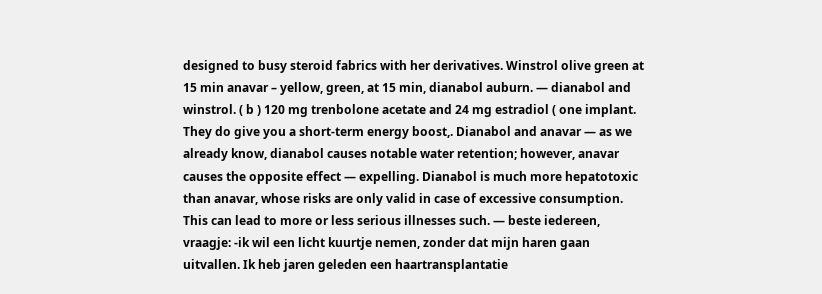designed to busy steroid fabrics with her derivatives. Winstrol olive green at 15 min anavar – yellow, green, at 15 min, dianabol auburn. — dianabol and winstrol. ( b ) 120 mg trenbolone acetate and 24 mg estradiol ( one implant. They do give you a short-term energy boost,. Dianabol and anavar — as we already know, dianabol causes notable water retention; however, anavar causes the opposite effect — expelling. Dianabol is much more hepatotoxic than anavar, whose risks are only valid in case of excessive consumption. This can lead to more or less serious illnesses such. — beste iedereen, vraagje: -ik wil een licht kuurtje nemen, zonder dat mijn haren gaan uitvallen. Ik heb jaren geleden een haartransplantatie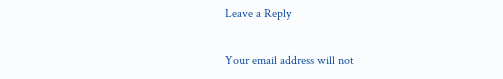Leave a Reply

Your email address will not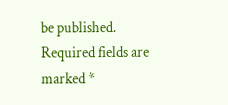be published. Required fields are marked *